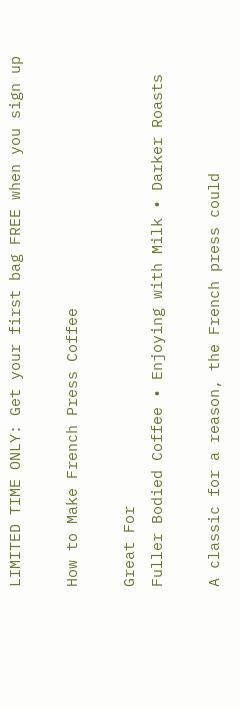LIMITED TIME ONLY: Get your first bag FREE when you sign up

How to Make French Press Coffee

Great For
Fuller Bodied Coffee • Enjoying with Milk • Darker Roasts

A classic for a reason, the French press could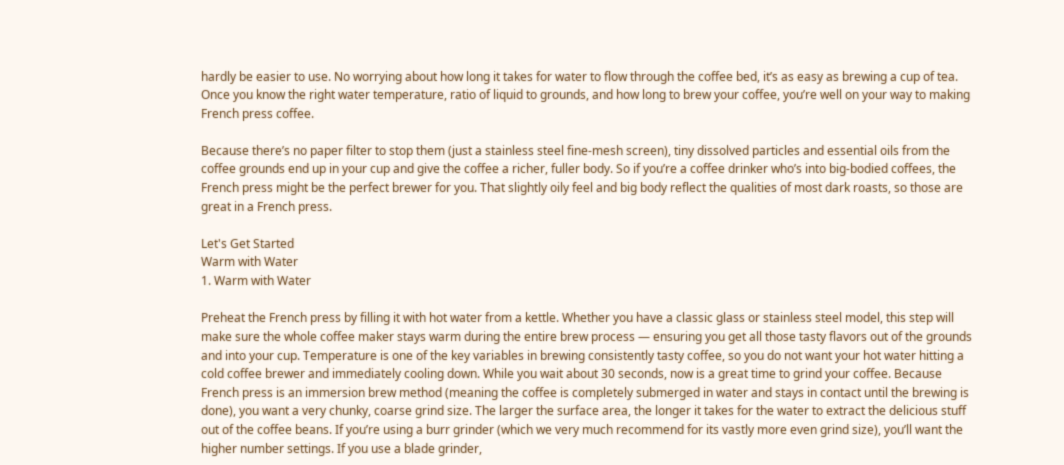hardly be easier to use. No worrying about how long it takes for water to flow through the coffee bed, it’s as easy as brewing a cup of tea. Once you know the right water temperature, ratio of liquid to grounds, and how long to brew your coffee, you’re well on your way to making French press coffee.

Because there’s no paper filter to stop them (just a stainless steel fine-mesh screen), tiny dissolved particles and essential oils from the coffee grounds end up in your cup and give the coffee a richer, fuller body. So if you’re a coffee drinker who’s into big-bodied coffees, the French press might be the perfect brewer for you. That slightly oily feel and big body reflect the qualities of most dark roasts, so those are great in a French press.

Let's Get Started
Warm with Water
1. Warm with Water

Preheat the French press by filling it with hot water from a kettle. Whether you have a classic glass or stainless steel model, this step will make sure the whole coffee maker stays warm during the entire brew process — ensuring you get all those tasty flavors out of the grounds and into your cup. Temperature is one of the key variables in brewing consistently tasty coffee, so you do not want your hot water hitting a cold coffee brewer and immediately cooling down. While you wait about 30 seconds, now is a great time to grind your coffee. Because French press is an immersion brew method (meaning the coffee is completely submerged in water and stays in contact until the brewing is done), you want a very chunky, coarse grind size. The larger the surface area, the longer it takes for the water to extract the delicious stuff out of the coffee beans. If you’re using a burr grinder (which we very much recommend for its vastly more even grind size), you’ll want the higher number settings. If you use a blade grinder,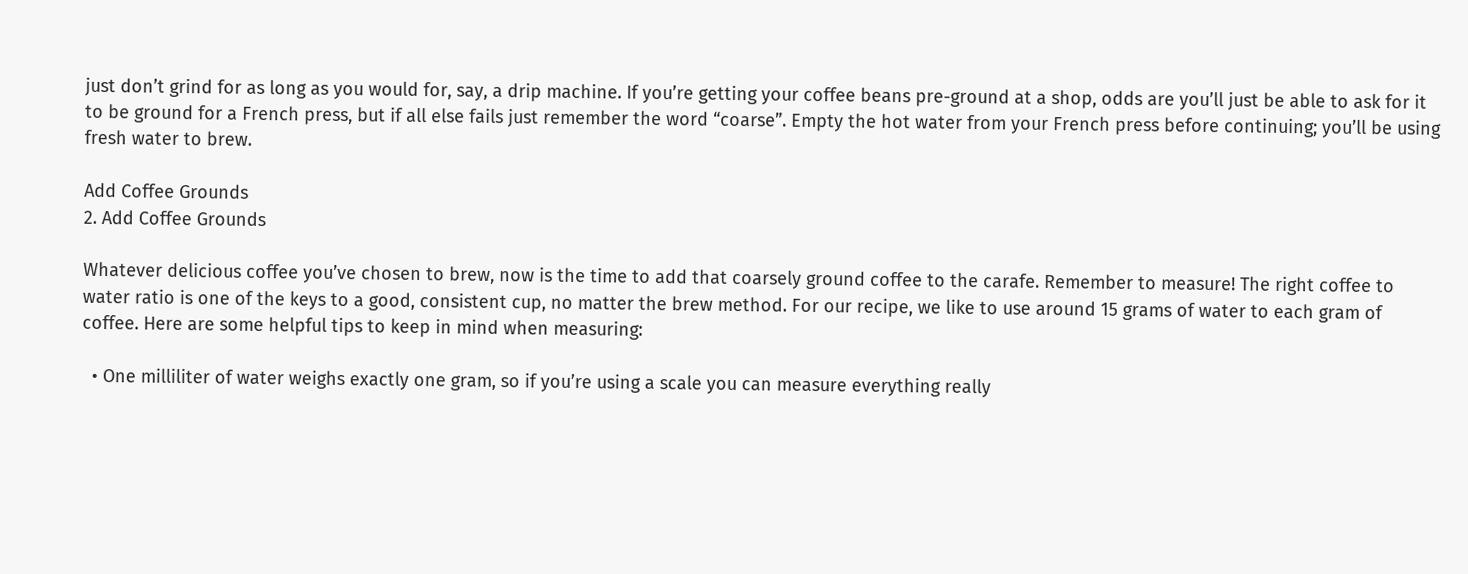just don’t grind for as long as you would for, say, a drip machine. If you’re getting your coffee beans pre-ground at a shop, odds are you’ll just be able to ask for it to be ground for a French press, but if all else fails just remember the word “coarse”. Empty the hot water from your French press before continuing; you’ll be using fresh water to brew.

Add Coffee Grounds
2. Add Coffee Grounds

Whatever delicious coffee you’ve chosen to brew, now is the time to add that coarsely ground coffee to the carafe. Remember to measure! The right coffee to water ratio is one of the keys to a good, consistent cup, no matter the brew method. For our recipe, we like to use around 15 grams of water to each gram of coffee. Here are some helpful tips to keep in mind when measuring:

  • One milliliter of water weighs exactly one gram, so if you’re using a scale you can measure everything really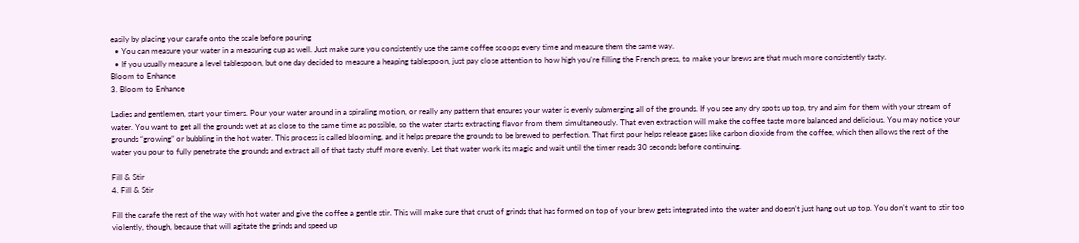easily by placing your carafe onto the scale before pouring
  • You can measure your water in a measuring cup as well. Just make sure you consistently use the same coffee scoops every time and measure them the same way.
  • If you usually measure a level tablespoon, but one day decided to measure a heaping tablespoon, just pay close attention to how high you’re filling the French press, to make your brews are that much more consistently tasty.
Bloom to Enhance
3. Bloom to Enhance

Ladies and gentlemen, start your timers. Pour your water around in a spiraling motion, or really any pattern that ensures your water is evenly submerging all of the grounds. If you see any dry spots up top, try and aim for them with your stream of water. You want to get all the grounds wet at as close to the same time as possible, so the water starts extracting flavor from them simultaneously. That even extraction will make the coffee taste more balanced and delicious. You may notice your grounds “growing” or bubbling in the hot water. This process is called blooming, and it helps prepare the grounds to be brewed to perfection. That first pour helps release gases like carbon dioxide from the coffee, which then allows the rest of the water you pour to fully penetrate the grounds and extract all of that tasty stuff more evenly. Let that water work its magic and wait until the timer reads 30 seconds before continuing.

Fill & Stir
4. Fill & Stir

Fill the carafe the rest of the way with hot water and give the coffee a gentle stir. This will make sure that crust of grinds that has formed on top of your brew gets integrated into the water and doesn’t just hang out up top. You don’t want to stir too violently, though, because that will agitate the grinds and speed up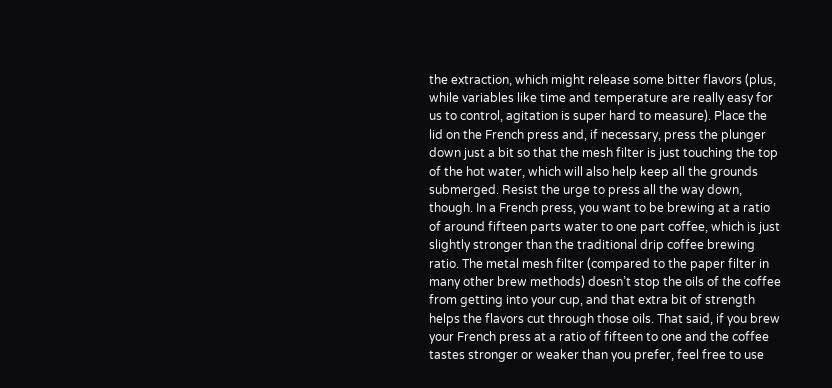the extraction, which might release some bitter flavors (plus, while variables like time and temperature are really easy for us to control, agitation is super hard to measure). Place the lid on the French press and, if necessary, press the plunger down just a bit so that the mesh filter is just touching the top of the hot water, which will also help keep all the grounds submerged. Resist the urge to press all the way down, though. In a French press, you want to be brewing at a ratio of around fifteen parts water to one part coffee, which is just slightly stronger than the traditional drip coffee brewing ratio. The metal mesh filter (compared to the paper filter in many other brew methods) doesn’t stop the oils of the coffee from getting into your cup, and that extra bit of strength helps the flavors cut through those oils. That said, if you brew your French press at a ratio of fifteen to one and the coffee tastes stronger or weaker than you prefer, feel free to use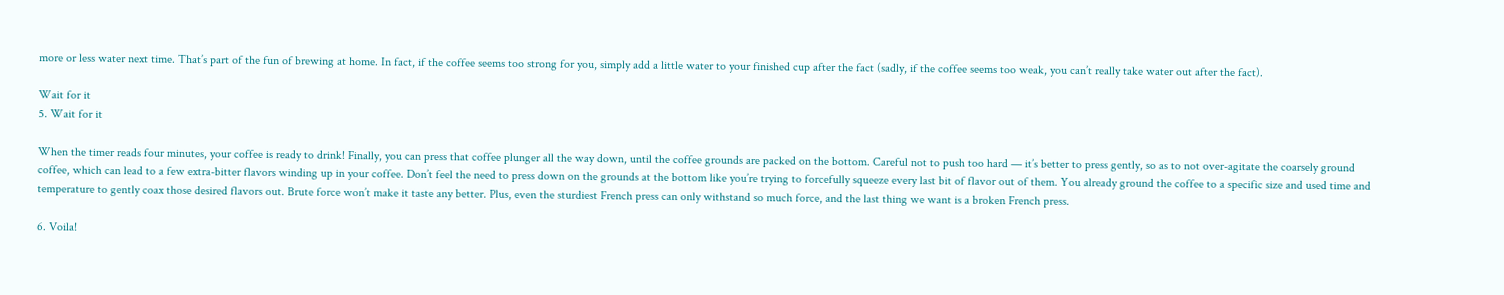more or less water next time. That’s part of the fun of brewing at home. In fact, if the coffee seems too strong for you, simply add a little water to your finished cup after the fact (sadly, if the coffee seems too weak, you can’t really take water out after the fact).

Wait for it
5. Wait for it

When the timer reads four minutes, your coffee is ready to drink! Finally, you can press that coffee plunger all the way down, until the coffee grounds are packed on the bottom. Careful not to push too hard — it’s better to press gently, so as to not over-agitate the coarsely ground coffee, which can lead to a few extra-bitter flavors winding up in your coffee. Don’t feel the need to press down on the grounds at the bottom like you’re trying to forcefully squeeze every last bit of flavor out of them. You already ground the coffee to a specific size and used time and temperature to gently coax those desired flavors out. Brute force won’t make it taste any better. Plus, even the sturdiest French press can only withstand so much force, and the last thing we want is a broken French press.

6. Voila!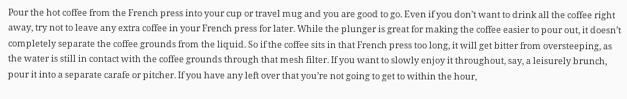Pour the hot coffee from the French press into your cup or travel mug and you are good to go. Even if you don’t want to drink all the coffee right away, try not to leave any extra coffee in your French press for later. While the plunger is great for making the coffee easier to pour out, it doesn’t completely separate the coffee grounds from the liquid. So if the coffee sits in that French press too long, it will get bitter from oversteeping, as the water is still in contact with the coffee grounds through that mesh filter. If you want to slowly enjoy it throughout, say, a leisurely brunch, pour it into a separate carafe or pitcher. If you have any left over that you’re not going to get to within the hour,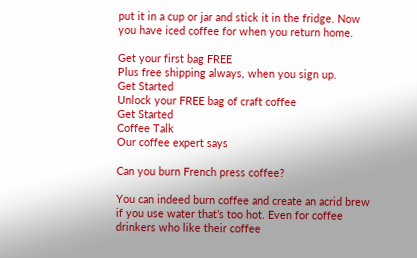put it in a cup or jar and stick it in the fridge. Now you have iced coffee for when you return home.

Get your first bag FREE
Plus free shipping always, when you sign up.
Get Started
Unlock your FREE bag of craft coffee
Get Started
Coffee Talk
Our coffee expert says

Can you burn French press coffee?

You can indeed burn coffee and create an acrid brew if you use water that’s too hot. Even for coffee drinkers who like their coffee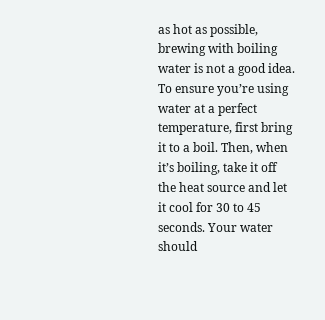as hot as possible, brewing with boiling water is not a good idea. To ensure you’re using water at a perfect temperature, first bring it to a boil. Then, when it’s boiling, take it off the heat source and let it cool for 30 to 45 seconds. Your water should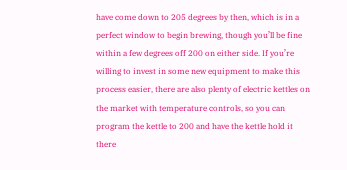have come down to 205 degrees by then, which is in a perfect window to begin brewing, though you’ll be fine within a few degrees off 200 on either side. If you’re willing to invest in some new equipment to make this process easier, there are also plenty of electric kettles on the market with temperature controls, so you can program the kettle to 200 and have the kettle hold it there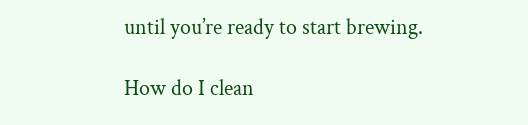until you’re ready to start brewing.

How do I clean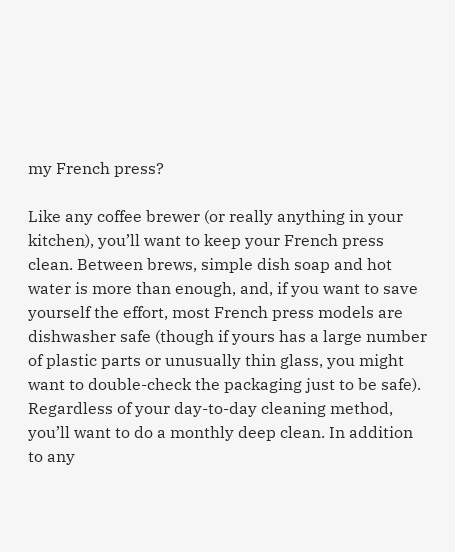my French press?

Like any coffee brewer (or really anything in your kitchen), you’ll want to keep your French press clean. Between brews, simple dish soap and hot water is more than enough, and, if you want to save yourself the effort, most French press models are dishwasher safe (though if yours has a large number of plastic parts or unusually thin glass, you might want to double-check the packaging just to be safe). Regardless of your day-to-day cleaning method, you’ll want to do a monthly deep clean. In addition to any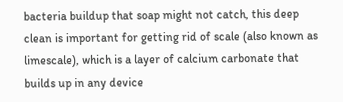bacteria buildup that soap might not catch, this deep clean is important for getting rid of scale (also known as limescale), which is a layer of calcium carbonate that builds up in any device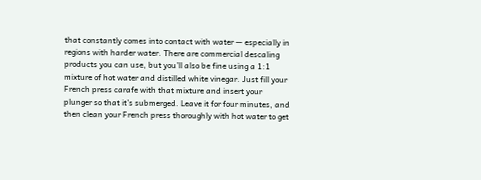that constantly comes into contact with water — especially in regions with harder water. There are commercial descaling products you can use, but you’ll also be fine using a 1:1 mixture of hot water and distilled white vinegar. Just fill your French press carafe with that mixture and insert your plunger so that it’s submerged. Leave it for four minutes, and then clean your French press thoroughly with hot water to get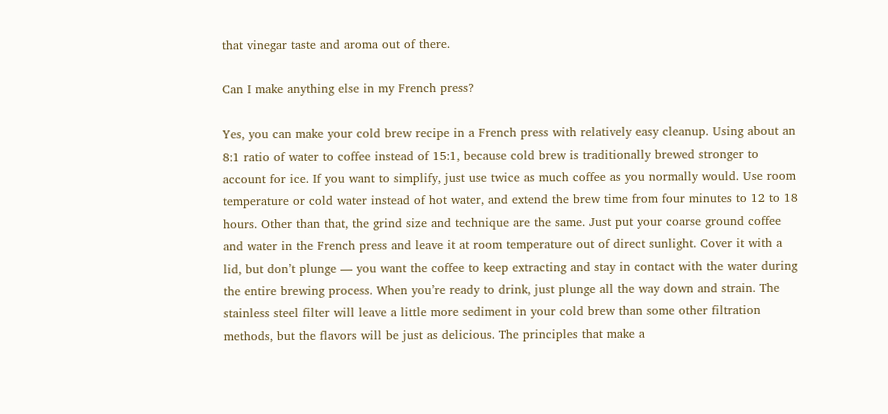that vinegar taste and aroma out of there.

Can I make anything else in my French press?

Yes, you can make your cold brew recipe in a French press with relatively easy cleanup. Using about an 8:1 ratio of water to coffee instead of 15:1, because cold brew is traditionally brewed stronger to account for ice. If you want to simplify, just use twice as much coffee as you normally would. Use room temperature or cold water instead of hot water, and extend the brew time from four minutes to 12 to 18 hours. Other than that, the grind size and technique are the same. Just put your coarse ground coffee and water in the French press and leave it at room temperature out of direct sunlight. Cover it with a lid, but don’t plunge — you want the coffee to keep extracting and stay in contact with the water during the entire brewing process. When you’re ready to drink, just plunge all the way down and strain. The stainless steel filter will leave a little more sediment in your cold brew than some other filtration methods, but the flavors will be just as delicious. The principles that make a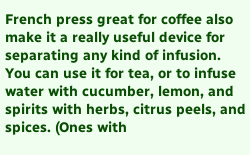French press great for coffee also make it a really useful device for separating any kind of infusion. You can use it for tea, or to infuse water with cucumber, lemon, and spirits with herbs, citrus peels, and spices. (Ones with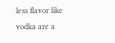less flavor like vodka are a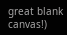great blank canvas!)